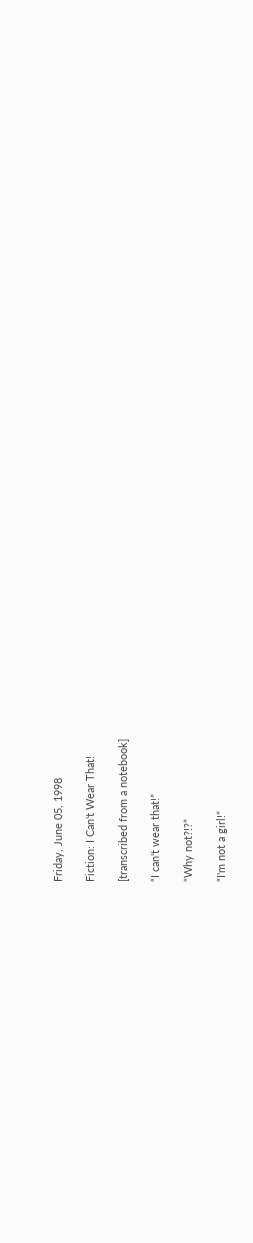Friday, June 05, 1998

Fiction: I Can't Wear That!

[transcribed from a notebook]

“I can't wear that!”

“Why not?!?”

“I'm not a girl!”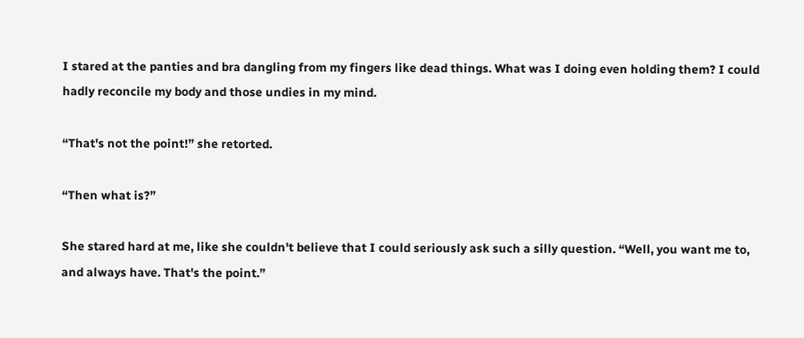I stared at the panties and bra dangling from my fingers like dead things. What was I doing even holding them? I could hadly reconcile my body and those undies in my mind.

“That's not the point!” she retorted.

“Then what is?”

She stared hard at me, like she couldn't believe that I could seriously ask such a silly question. “Well, you want me to, and always have. That's the point.”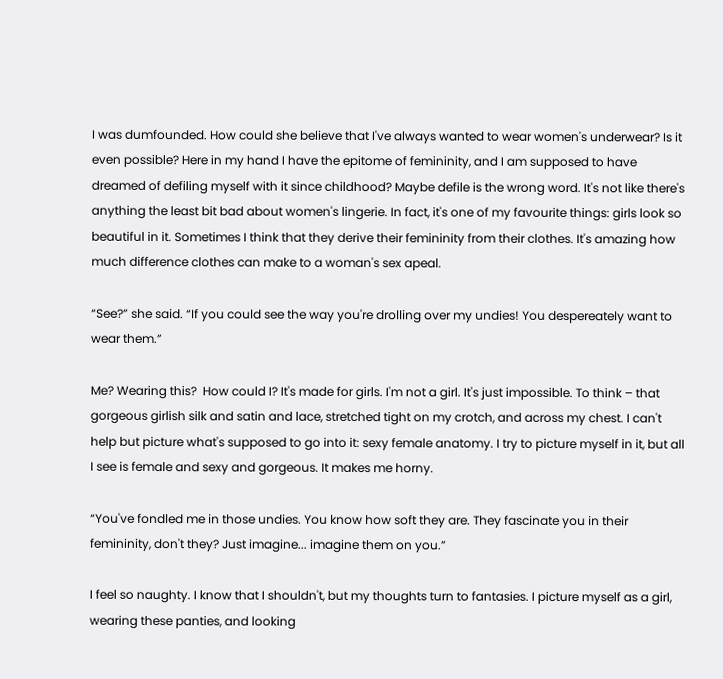I was dumfounded. How could she believe that I've always wanted to wear women's underwear? Is it even possible? Here in my hand I have the epitome of femininity, and I am supposed to have dreamed of defiling myself with it since childhood? Maybe defile is the wrong word. It's not like there's anything the least bit bad about women's lingerie. In fact, it's one of my favourite things: girls look so beautiful in it. Sometimes I think that they derive their femininity from their clothes. It's amazing how much difference clothes can make to a woman's sex apeal.

“See?” she said. “If you could see the way you're drolling over my undies! You despereately want to wear them.”

Me? Wearing this?  How could I? It's made for girls. I'm not a girl. It's just impossible. To think – that gorgeous girlish silk and satin and lace, stretched tight on my crotch, and across my chest. I can't help but picture what's supposed to go into it: sexy female anatomy. I try to picture myself in it, but all I see is female and sexy and gorgeous. It makes me horny.

“You've fondled me in those undies. You know how soft they are. They fascinate you in their femininity, don't they? Just imagine... imagine them on you.”

I feel so naughty. I know that I shouldn't, but my thoughts turn to fantasies. I picture myself as a girl, wearing these panties, and looking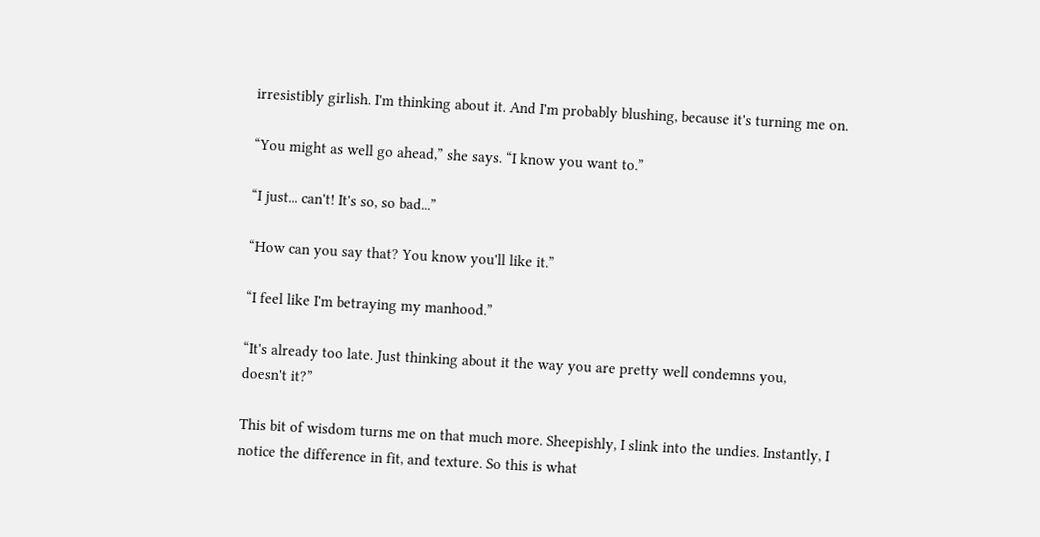irresistibly girlish. I'm thinking about it. And I'm probably blushing, because it's turning me on.

“You might as well go ahead,” she says. “I know you want to.”

“I just... can't! It's so, so bad...”

“How can you say that? You know you'll like it.”

“I feel like I'm betraying my manhood.”

“It's already too late. Just thinking about it the way you are pretty well condemns you, doesn't it?”

This bit of wisdom turns me on that much more. Sheepishly, I slink into the undies. Instantly, I notice the difference in fit, and texture. So this is what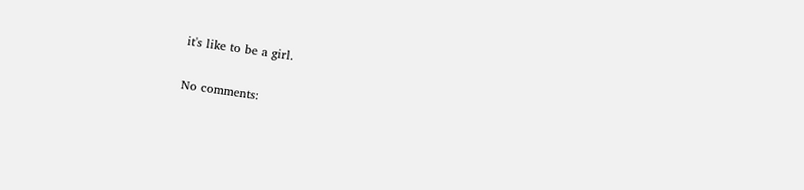it's like to be a girl.

No comments: